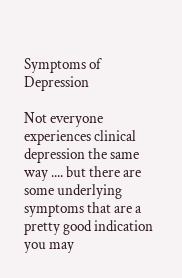Symptoms of Depression

Not everyone experiences clinical depression the same way .... but there are some underlying symptoms that are a pretty good indication you may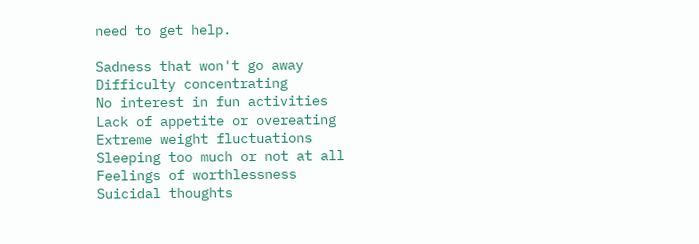need to get help.

Sadness that won't go away
Difficulty concentrating
No interest in fun activities
Lack of appetite or overeating
Extreme weight fluctuations
Sleeping too much or not at all
Feelings of worthlessness
Suicidal thoughts